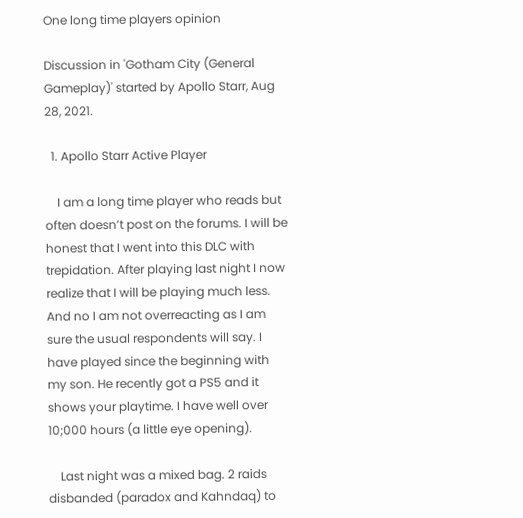One long time players opinion

Discussion in 'Gotham City (General Gameplay)' started by Apollo Starr, Aug 28, 2021.

  1. Apollo Starr Active Player

    I am a long time player who reads but often doesn’t post on the forums. I will be honest that I went into this DLC with trepidation. After playing last night I now realize that I will be playing much less. And no I am not overreacting as I am sure the usual respondents will say. I have played since the beginning with my son. He recently got a PS5 and it shows your playtime. I have well over 10;000 hours (a little eye opening).

    Last night was a mixed bag. 2 raids disbanded (paradox and Kahndaq) to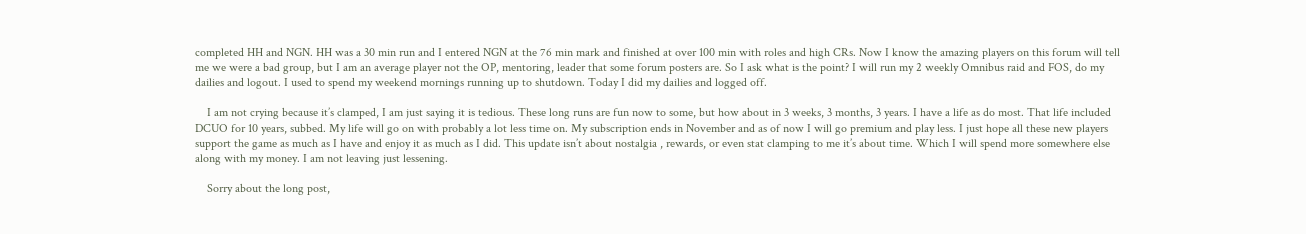completed HH and NGN. HH was a 30 min run and I entered NGN at the 76 min mark and finished at over 100 min with roles and high CRs. Now I know the amazing players on this forum will tell me we were a bad group, but I am an average player not the OP, mentoring, leader that some forum posters are. So I ask what is the point? I will run my 2 weekly Omnibus raid and FOS, do my dailies and logout. I used to spend my weekend mornings running up to shutdown. Today I did my dailies and logged off.

    I am not crying because it’s clamped, I am just saying it is tedious. These long runs are fun now to some, but how about in 3 weeks, 3 months, 3 years. I have a life as do most. That life included DCUO for 10 years, subbed. My life will go on with probably a lot less time on. My subscription ends in November and as of now I will go premium and play less. I just hope all these new players support the game as much as I have and enjoy it as much as I did. This update isn’t about nostalgia , rewards, or even stat clamping to me it’s about time. Which I will spend more somewhere else along with my money. I am not leaving just lessening.

    Sorry about the long post,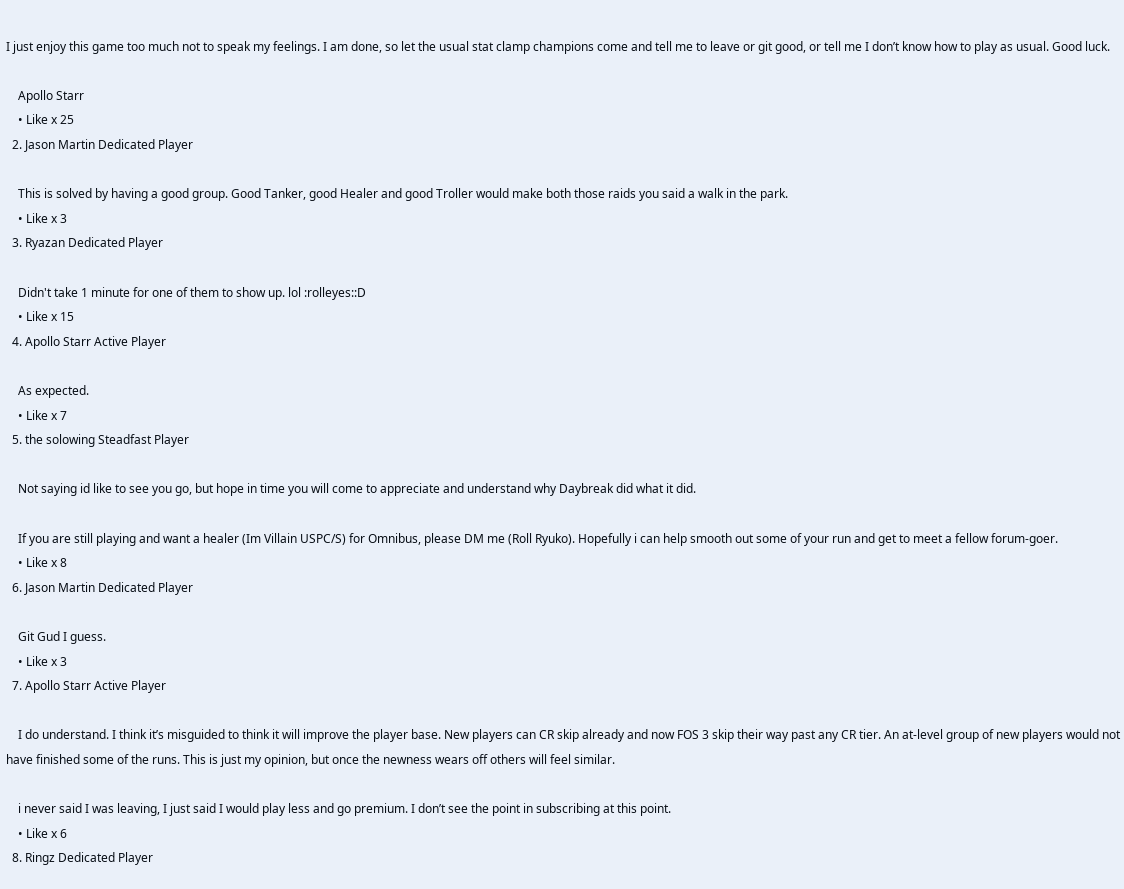I just enjoy this game too much not to speak my feelings. I am done, so let the usual stat clamp champions come and tell me to leave or git good, or tell me I don’t know how to play as usual. Good luck.

    Apollo Starr
    • Like x 25
  2. Jason Martin Dedicated Player

    This is solved by having a good group. Good Tanker, good Healer and good Troller would make both those raids you said a walk in the park.
    • Like x 3
  3. Ryazan Dedicated Player

    Didn't take 1 minute for one of them to show up. lol :rolleyes::D
    • Like x 15
  4. Apollo Starr Active Player

    As expected.
    • Like x 7
  5. the solowing Steadfast Player

    Not saying id like to see you go, but hope in time you will come to appreciate and understand why Daybreak did what it did.

    If you are still playing and want a healer (Im Villain USPC/S) for Omnibus, please DM me (Roll Ryuko). Hopefully i can help smooth out some of your run and get to meet a fellow forum-goer.
    • Like x 8
  6. Jason Martin Dedicated Player

    Git Gud I guess.
    • Like x 3
  7. Apollo Starr Active Player

    I do understand. I think it’s misguided to think it will improve the player base. New players can CR skip already and now FOS 3 skip their way past any CR tier. An at-level group of new players would not have finished some of the runs. This is just my opinion, but once the newness wears off others will feel similar.

    i never said I was leaving, I just said I would play less and go premium. I don’t see the point in subscribing at this point.
    • Like x 6
  8. Ringz Dedicated Player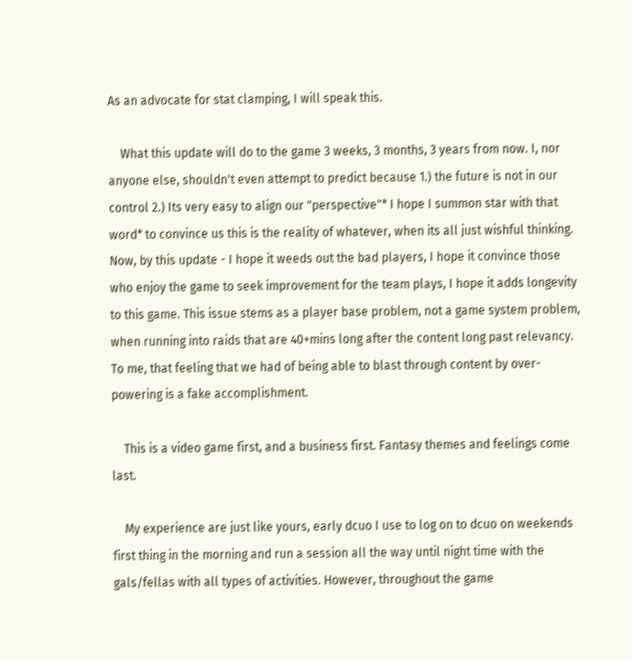As an advocate for stat clamping, I will speak this.

    What this update will do to the game 3 weeks, 3 months, 3 years from now. I, nor anyone else, shouldn't even attempt to predict because 1.) the future is not in our control 2.) Its very easy to align our "perspective"* I hope I summon star with that word* to convince us this is the reality of whatever, when its all just wishful thinking. Now, by this update - I hope it weeds out the bad players, I hope it convince those who enjoy the game to seek improvement for the team plays, I hope it adds longevity to this game. This issue stems as a player base problem, not a game system problem, when running into raids that are 40+mins long after the content long past relevancy. To me, that feeling that we had of being able to blast through content by over-powering is a fake accomplishment.

    This is a video game first, and a business first. Fantasy themes and feelings come last.

    My experience are just like yours, early dcuo I use to log on to dcuo on weekends first thing in the morning and run a session all the way until night time with the gals/fellas with all types of activities. However, throughout the game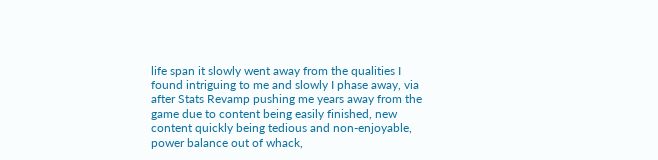life span it slowly went away from the qualities I found intriguing to me and slowly I phase away, via after Stats Revamp pushing me years away from the game due to content being easily finished, new content quickly being tedious and non-enjoyable, power balance out of whack,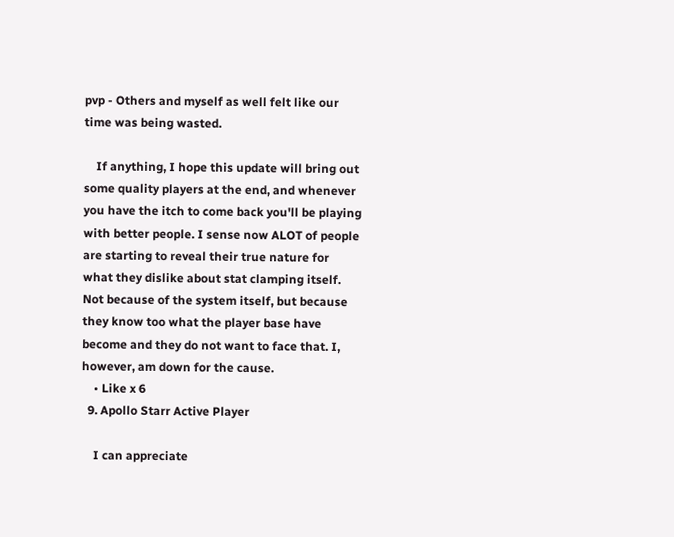pvp - Others and myself as well felt like our time was being wasted.

    If anything, I hope this update will bring out some quality players at the end, and whenever you have the itch to come back you'll be playing with better people. I sense now ALOT of people are starting to reveal their true nature for what they dislike about stat clamping itself. Not because of the system itself, but because they know too what the player base have become and they do not want to face that. I, however, am down for the cause.
    • Like x 6
  9. Apollo Starr Active Player

    I can appreciate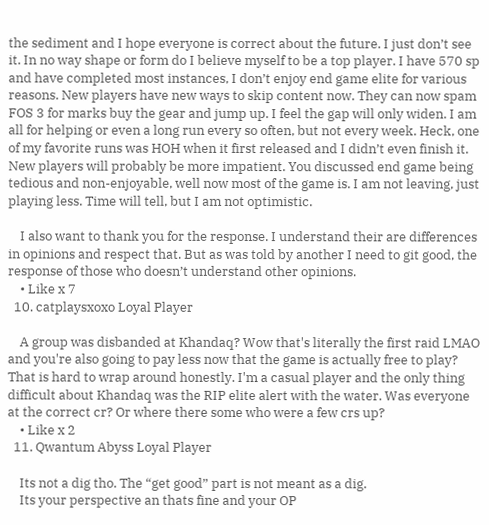the sediment and I hope everyone is correct about the future. I just don’t see it. In no way shape or form do I believe myself to be a top player. I have 570 sp and have completed most instances, I don’t enjoy end game elite for various reasons. New players have new ways to skip content now. They can now spam FOS 3 for marks buy the gear and jump up. I feel the gap will only widen. I am all for helping or even a long run every so often, but not every week. Heck, one of my favorite runs was HOH when it first released and I didn’t even finish it. New players will probably be more impatient. You discussed end game being tedious and non-enjoyable, well now most of the game is. I am not leaving, just playing less. Time will tell, but I am not optimistic.

    I also want to thank you for the response. I understand their are differences in opinions and respect that. But as was told by another I need to git good, the response of those who doesn’t understand other opinions.
    • Like x 7
  10. catplaysxoxo Loyal Player

    A group was disbanded at Khandaq? Wow that's literally the first raid LMAO and you're also going to pay less now that the game is actually free to play? That is hard to wrap around honestly. I'm a casual player and the only thing difficult about Khandaq was the RIP elite alert with the water. Was everyone at the correct cr? Or where there some who were a few crs up?
    • Like x 2
  11. Qwantum Abyss Loyal Player

    Its not a dig tho. The “get good” part is not meant as a dig.
    Its your perspective an thats fine and your OP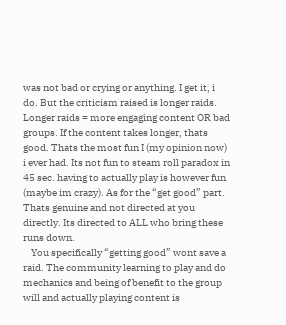was not bad or crying or anything. I get it, i do. But the criticism raised is longer raids. Longer raids = more engaging content OR bad groups. If the content takes longer, thats good. Thats the most fun I (my opinion now) i ever had. Its not fun to steam roll paradox in 45 sec. having to actually play is however fun (maybe im crazy). As for the “get good” part. Thats genuine and not directed at you directly. Its directed to ALL who bring these runs down.
    You specifically “getting good” wont save a raid. The community learning to play and do mechanics and being of benefit to the group will and actually playing content is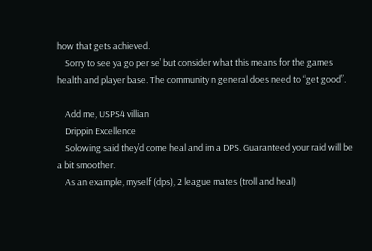how that gets achieved.
    Sorry to see ya go per se’ but consider what this means for the games health and player base. The community n general does need to “get good”.

    Add me, USPS4 villian
    Drippin Excellence
    Solowing said they’d come heal and im a DPS. Guaranteed your raid will be a bit smoother.
    As an example, myself (dps), 2 league mates (troll and heal)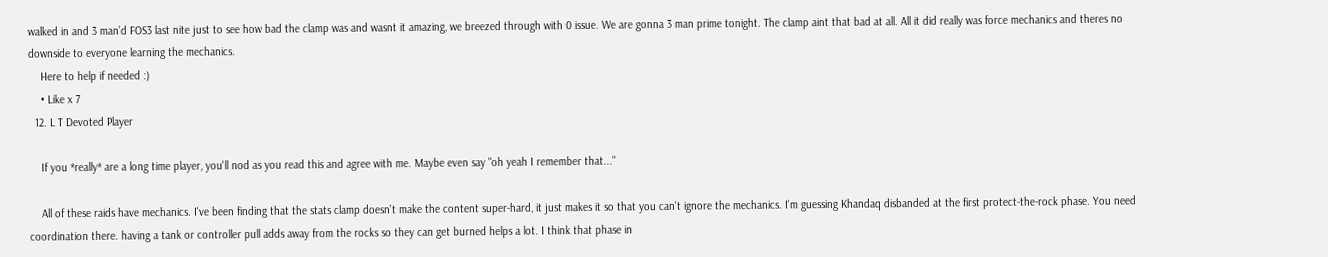walked in and 3 man’d FOS3 last nite just to see how bad the clamp was and wasnt it amazing, we breezed through with 0 issue. We are gonna 3 man prime tonight. The clamp aint that bad at all. All it did really was force mechanics and theres no downside to everyone learning the mechanics.
    Here to help if needed :)
    • Like x 7
  12. L T Devoted Player

    If you *really* are a long time player, you'll nod as you read this and agree with me. Maybe even say "oh yeah I remember that..."

    All of these raids have mechanics. I've been finding that the stats clamp doesn't make the content super-hard, it just makes it so that you can't ignore the mechanics. I'm guessing Khandaq disbanded at the first protect-the-rock phase. You need coordination there. having a tank or controller pull adds away from the rocks so they can get burned helps a lot. I think that phase in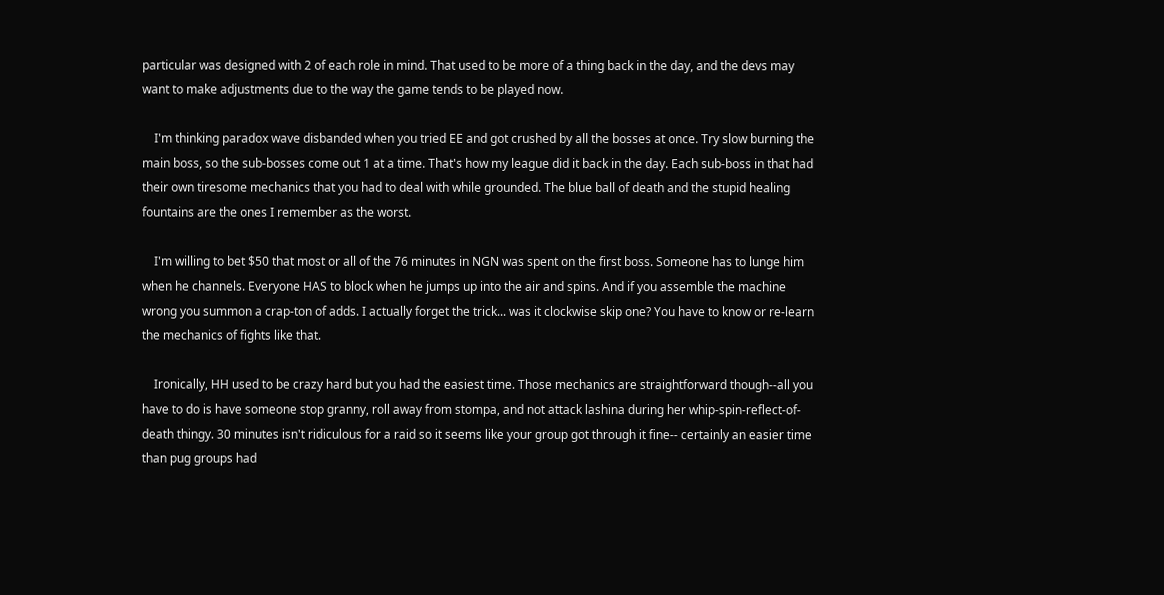particular was designed with 2 of each role in mind. That used to be more of a thing back in the day, and the devs may want to make adjustments due to the way the game tends to be played now.

    I'm thinking paradox wave disbanded when you tried EE and got crushed by all the bosses at once. Try slow burning the main boss, so the sub-bosses come out 1 at a time. That's how my league did it back in the day. Each sub-boss in that had their own tiresome mechanics that you had to deal with while grounded. The blue ball of death and the stupid healing fountains are the ones I remember as the worst.

    I'm willing to bet $50 that most or all of the 76 minutes in NGN was spent on the first boss. Someone has to lunge him when he channels. Everyone HAS to block when he jumps up into the air and spins. And if you assemble the machine wrong you summon a crap-ton of adds. I actually forget the trick... was it clockwise skip one? You have to know or re-learn the mechanics of fights like that.

    Ironically, HH used to be crazy hard but you had the easiest time. Those mechanics are straightforward though--all you have to do is have someone stop granny, roll away from stompa, and not attack lashina during her whip-spin-reflect-of-death thingy. 30 minutes isn't ridiculous for a raid so it seems like your group got through it fine-- certainly an easier time than pug groups had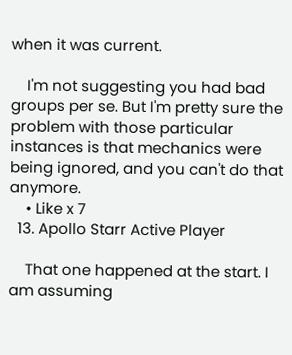when it was current.

    I'm not suggesting you had bad groups per se. But I'm pretty sure the problem with those particular instances is that mechanics were being ignored, and you can't do that anymore.
    • Like x 7
  13. Apollo Starr Active Player

    That one happened at the start. I am assuming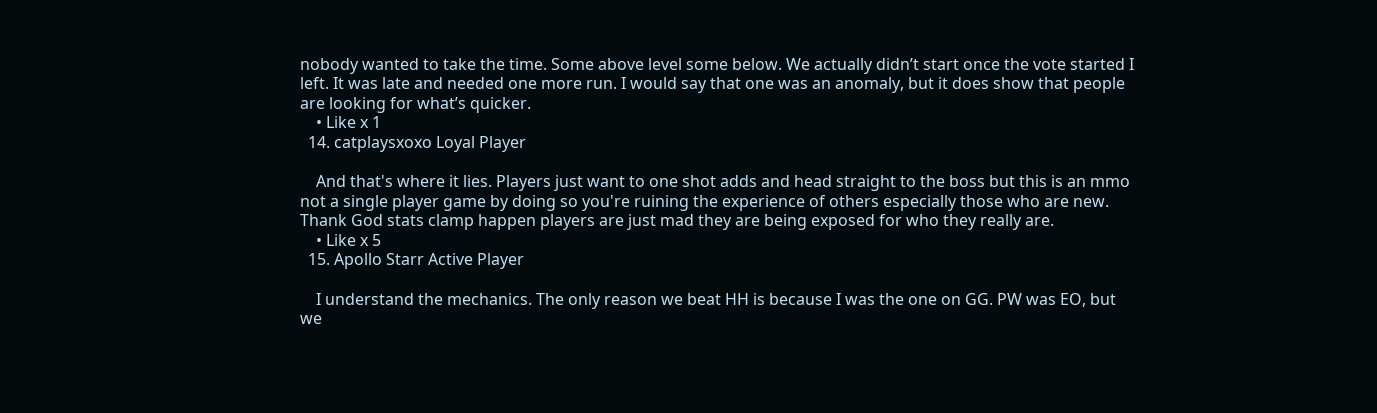nobody wanted to take the time. Some above level some below. We actually didn’t start once the vote started I left. It was late and needed one more run. I would say that one was an anomaly, but it does show that people are looking for what’s quicker.
    • Like x 1
  14. catplaysxoxo Loyal Player

    And that's where it lies. Players just want to one shot adds and head straight to the boss but this is an mmo not a single player game by doing so you're ruining the experience of others especially those who are new. Thank God stats clamp happen players are just mad they are being exposed for who they really are.
    • Like x 5
  15. Apollo Starr Active Player

    I understand the mechanics. The only reason we beat HH is because I was the one on GG. PW was EO, but we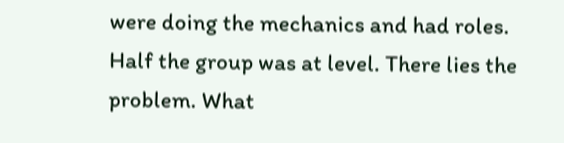were doing the mechanics and had roles. Half the group was at level. There lies the problem. What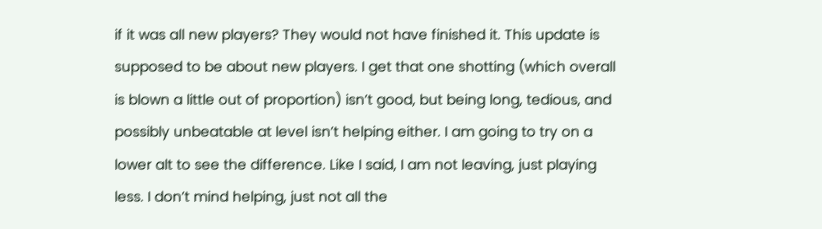if it was all new players? They would not have finished it. This update is supposed to be about new players. I get that one shotting (which overall is blown a little out of proportion) isn’t good, but being long, tedious, and possibly unbeatable at level isn’t helping either. I am going to try on a lower alt to see the difference. Like I said, I am not leaving, just playing less. I don’t mind helping, just not all the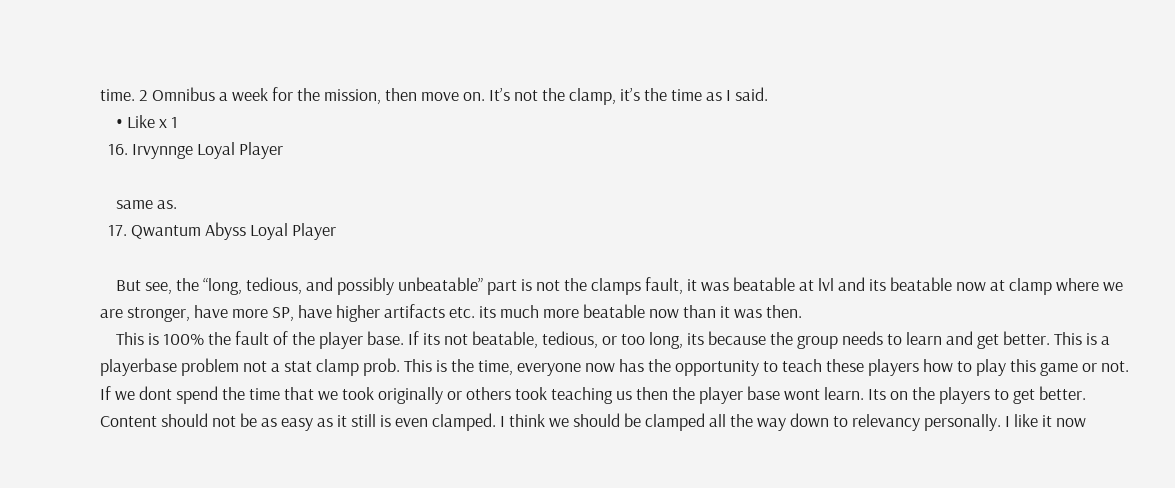time. 2 Omnibus a week for the mission, then move on. It’s not the clamp, it’s the time as I said.
    • Like x 1
  16. Irvynnge Loyal Player

    same as.
  17. Qwantum Abyss Loyal Player

    But see, the “long, tedious, and possibly unbeatable” part is not the clamps fault, it was beatable at lvl and its beatable now at clamp where we are stronger, have more SP, have higher artifacts etc. its much more beatable now than it was then.
    This is 100% the fault of the player base. If its not beatable, tedious, or too long, its because the group needs to learn and get better. This is a playerbase problem not a stat clamp prob. This is the time, everyone now has the opportunity to teach these players how to play this game or not. If we dont spend the time that we took originally or others took teaching us then the player base wont learn. Its on the players to get better. Content should not be as easy as it still is even clamped. I think we should be clamped all the way down to relevancy personally. I like it now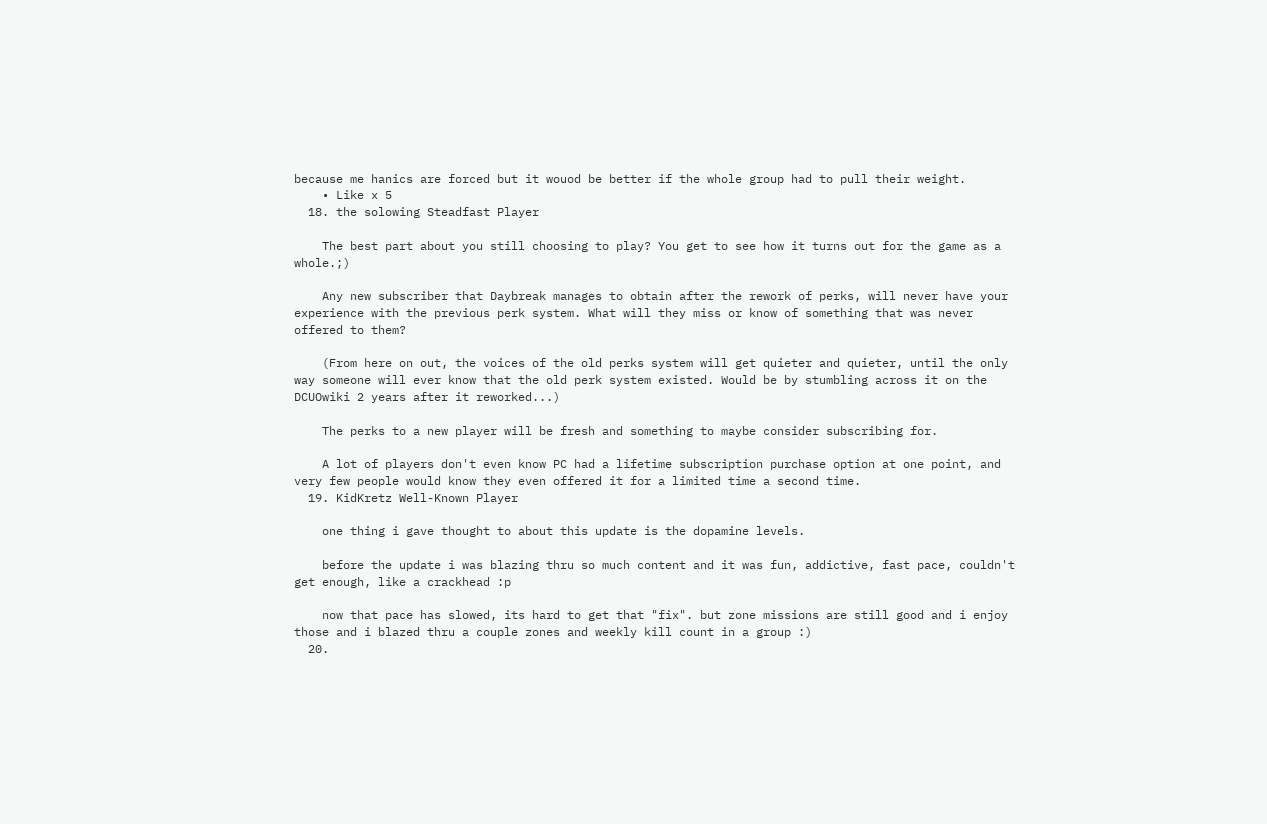because me hanics are forced but it wouod be better if the whole group had to pull their weight.
    • Like x 5
  18. the solowing Steadfast Player

    The best part about you still choosing to play? You get to see how it turns out for the game as a whole.;)

    Any new subscriber that Daybreak manages to obtain after the rework of perks, will never have your experience with the previous perk system. What will they miss or know of something that was never offered to them?

    (From here on out, the voices of the old perks system will get quieter and quieter, until the only way someone will ever know that the old perk system existed. Would be by stumbling across it on the DCUOwiki 2 years after it reworked...)

    The perks to a new player will be fresh and something to maybe consider subscribing for.

    A lot of players don't even know PC had a lifetime subscription purchase option at one point, and very few people would know they even offered it for a limited time a second time.
  19. KidKretz Well-Known Player

    one thing i gave thought to about this update is the dopamine levels.

    before the update i was blazing thru so much content and it was fun, addictive, fast pace, couldn't get enough, like a crackhead :p

    now that pace has slowed, its hard to get that "fix". but zone missions are still good and i enjoy those and i blazed thru a couple zones and weekly kill count in a group :)
  20.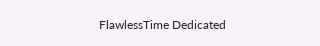FlawlessTime Dedicated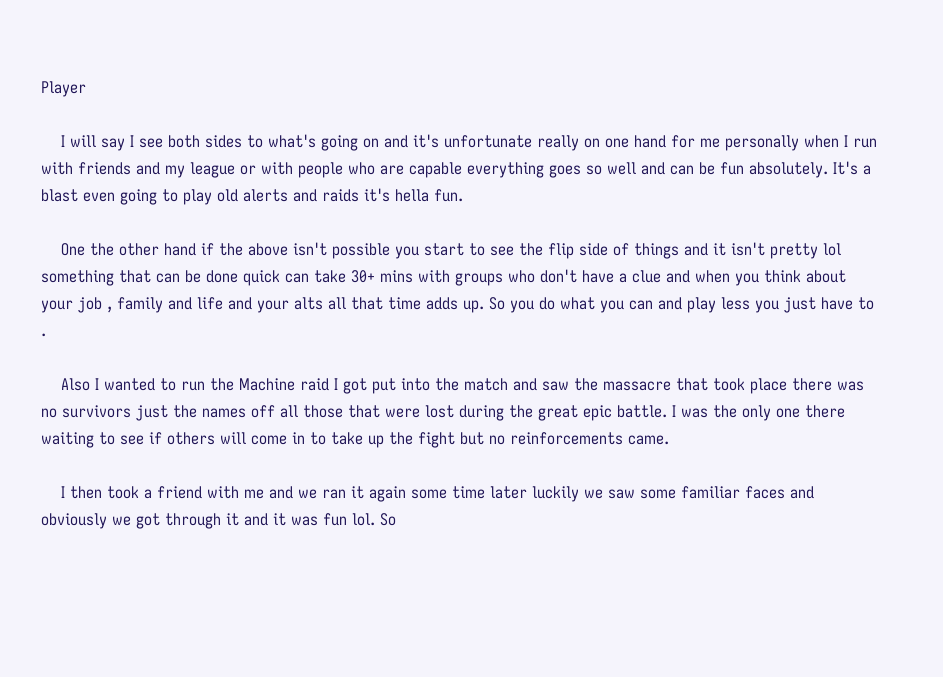Player

    I will say I see both sides to what's going on and it's unfortunate really on one hand for me personally when I run with friends and my league or with people who are capable everything goes so well and can be fun absolutely. It's a blast even going to play old alerts and raids it's hella fun.

    One the other hand if the above isn't possible you start to see the flip side of things and it isn't pretty lol something that can be done quick can take 30+ mins with groups who don't have a clue and when you think about your job , family and life and your alts all that time adds up. So you do what you can and play less you just have to .

    Also I wanted to run the Machine raid I got put into the match and saw the massacre that took place there was no survivors just the names off all those that were lost during the great epic battle. I was the only one there waiting to see if others will come in to take up the fight but no reinforcements came.

    I then took a friend with me and we ran it again some time later luckily we saw some familiar faces and obviously we got through it and it was fun lol. So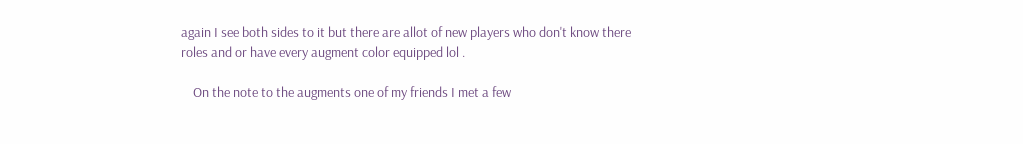again I see both sides to it but there are allot of new players who don't know there roles and or have every augment color equipped lol .

    On the note to the augments one of my friends I met a few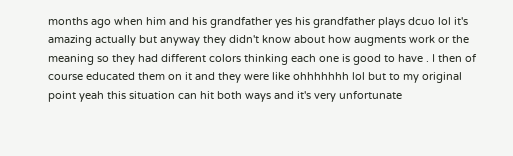months ago when him and his grandfather yes his grandfather plays dcuo lol it's amazing actually but anyway they didn't know about how augments work or the meaning so they had different colors thinking each one is good to have . I then of course educated them on it and they were like ohhhhhhh lol but to my original point yeah this situation can hit both ways and it's very unfortunate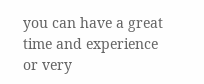you can have a great time and experience or very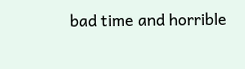bad time and horrible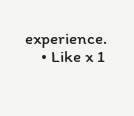experience.
    • Like x 1